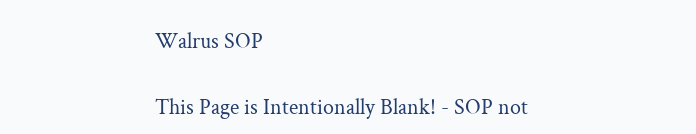Walrus SOP

This Page is Intentionally Blank! - SOP not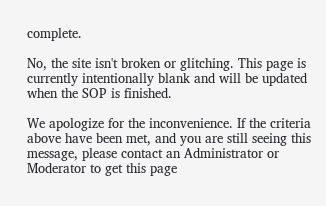complete.

No, the site isn't broken or glitching. This page is currently intentionally blank and will be updated when the SOP is finished.

We apologize for the inconvenience. If the criteria above have been met, and you are still seeing this message, please contact an Administrator or Moderator to get this page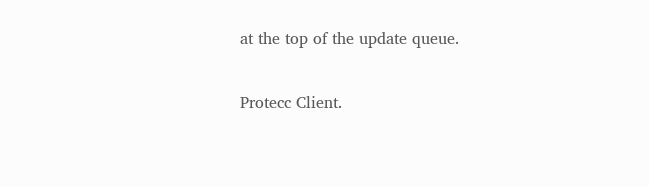at the top of the update queue.

Protecc Client.